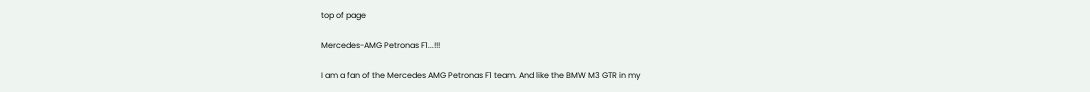top of page

Mercedes-AMG Petronas F1...!!!

I am a fan of the Mercedes AMG Petronas F1 team. And like the BMW M3 GTR in my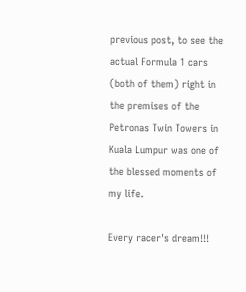previous post, to see the actual Formula 1 cars (both of them) right in the premises of the Petronas Twin Towers in Kuala Lumpur was one of the blessed moments of my life.

Every racer's dream!!!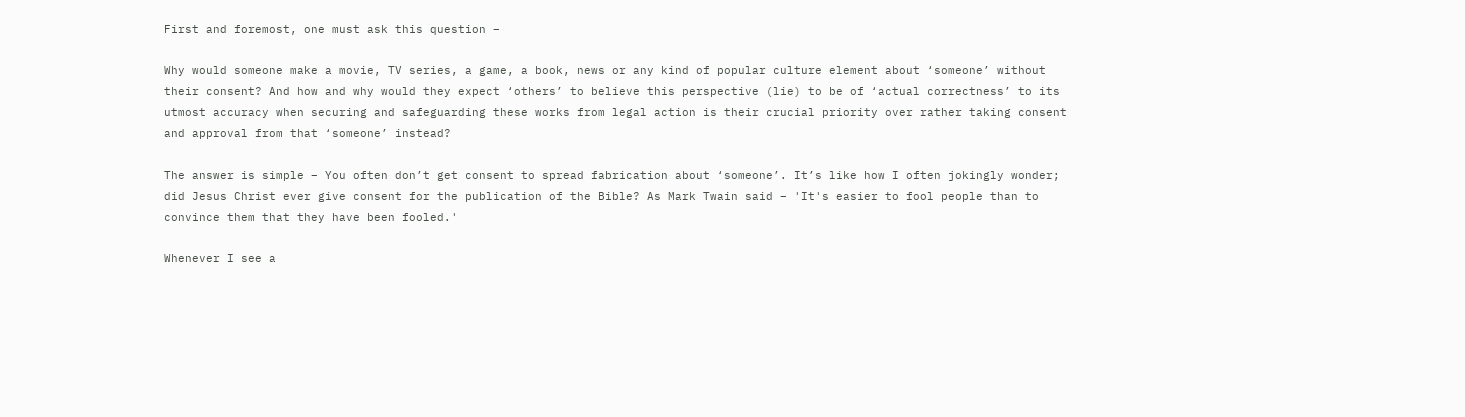First and foremost, one must ask this question –

Why would someone make a movie, TV series, a game, a book, news or any kind of popular culture element about ‘someone’ without their consent? And how and why would they expect ‘others’ to believe this perspective (lie) to be of ‘actual correctness’ to its utmost accuracy when securing and safeguarding these works from legal action is their crucial priority over rather taking consent and approval from that ‘someone’ instead?

The answer is simple – You often don’t get consent to spread fabrication about ‘someone’. It’s like how I often jokingly wonder; did Jesus Christ ever give consent for the publication of the Bible? As Mark Twain said – 'It's easier to fool people than to convince them that they have been fooled.'

Whenever I see a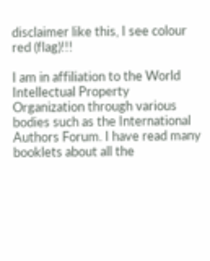disclaimer like this, I see colour red (flag)!!!

I am in affiliation to the World Intellectual Property Organization through various bodies such as the International Authors Forum. I have read many booklets about all the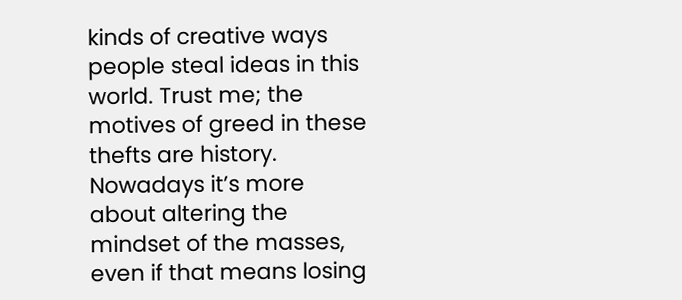kinds of creative ways people steal ideas in this world. Trust me; the motives of greed in these thefts are history. Nowadays it’s more about altering the mindset of the masses, even if that means losing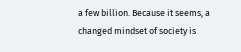a few billion. Because it seems, a changed mindset of society is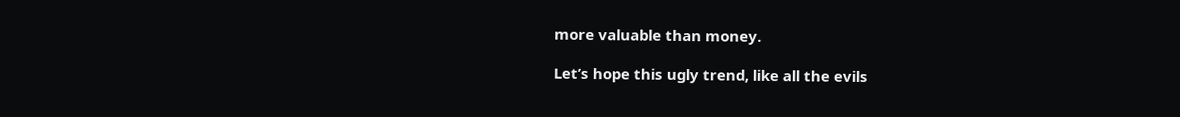more valuable than money.

Let’s hope this ugly trend, like all the evils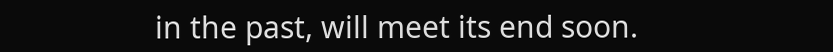in the past, will meet its end soon.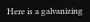Here is a galvanizing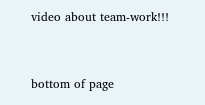video about team-work!!!


bottom of page